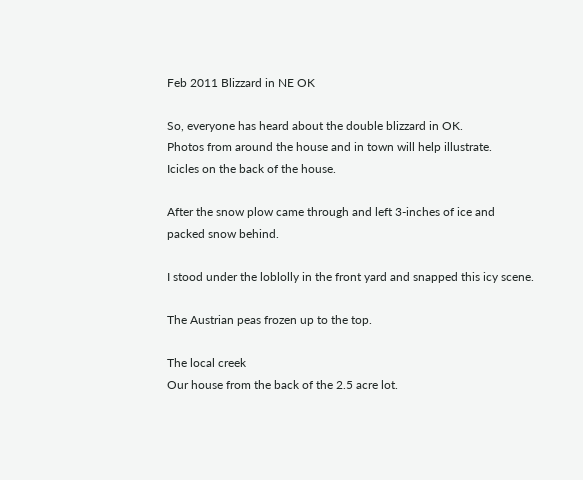Feb 2011 Blizzard in NE OK

So, everyone has heard about the double blizzard in OK.
Photos from around the house and in town will help illustrate.
Icicles on the back of the house.

After the snow plow came through and left 3-inches of ice and packed snow behind.

I stood under the loblolly in the front yard and snapped this icy scene.

The Austrian peas frozen up to the top.

The local creek
Our house from the back of the 2.5 acre lot.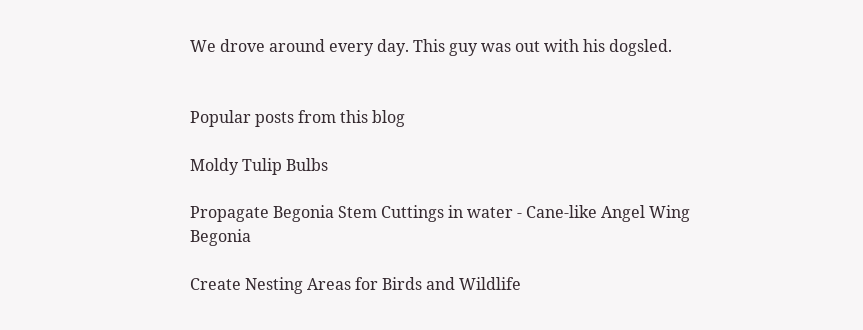We drove around every day. This guy was out with his dogsled.


Popular posts from this blog

Moldy Tulip Bulbs

Propagate Begonia Stem Cuttings in water - Cane-like Angel Wing Begonia

Create Nesting Areas for Birds and Wildlife